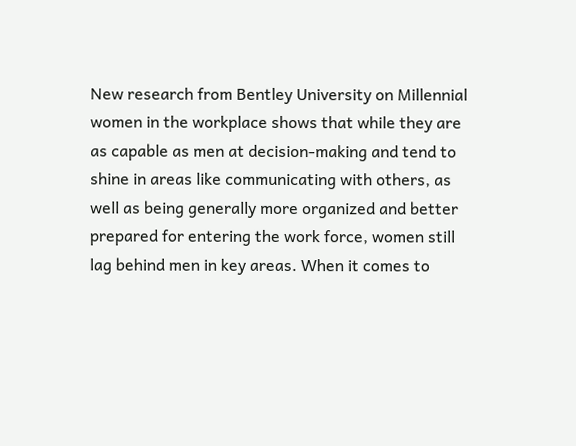New research from Bentley University on Millennial women in the workplace shows that while they are as capable as men at decision-making and tend to shine in areas like communicating with others, as well as being generally more organized and better prepared for entering the work force, women still lag behind men in key areas. When it comes to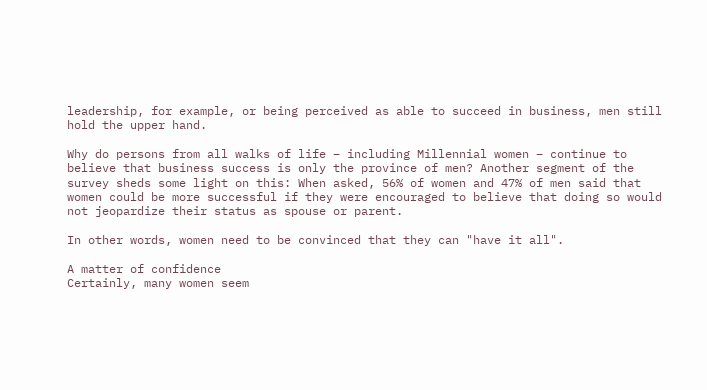leadership, for example, or being perceived as able to succeed in business, men still hold the upper hand.

Why do persons from all walks of life – including Millennial women – continue to believe that business success is only the province of men? Another segment of the survey sheds some light on this: When asked, 56% of women and 47% of men said that women could be more successful if they were encouraged to believe that doing so would not jeopardize their status as spouse or parent.

In other words, women need to be convinced that they can "have it all".

A matter of confidence
Certainly, many women seem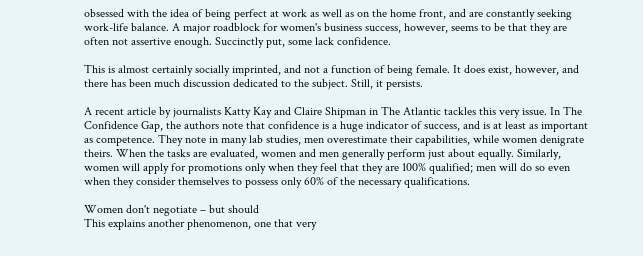obsessed with the idea of being perfect at work as well as on the home front, and are constantly seeking work-life balance. A major roadblock for women's business success, however, seems to be that they are often not assertive enough. Succinctly put, some lack confidence.

This is almost certainly socially imprinted, and not a function of being female. It does exist, however, and there has been much discussion dedicated to the subject. Still, it persists.

A recent article by journalists Katty Kay and Claire Shipman in The Atlantic tackles this very issue. In The Confidence Gap, the authors note that confidence is a huge indicator of success, and is at least as important as competence. They note in many lab studies, men overestimate their capabilities, while women denigrate theirs. When the tasks are evaluated, women and men generally perform just about equally. Similarly, women will apply for promotions only when they feel that they are 100% qualified; men will do so even when they consider themselves to possess only 60% of the necessary qualifications.

Women don't negotiate – but should
This explains another phenomenon, one that very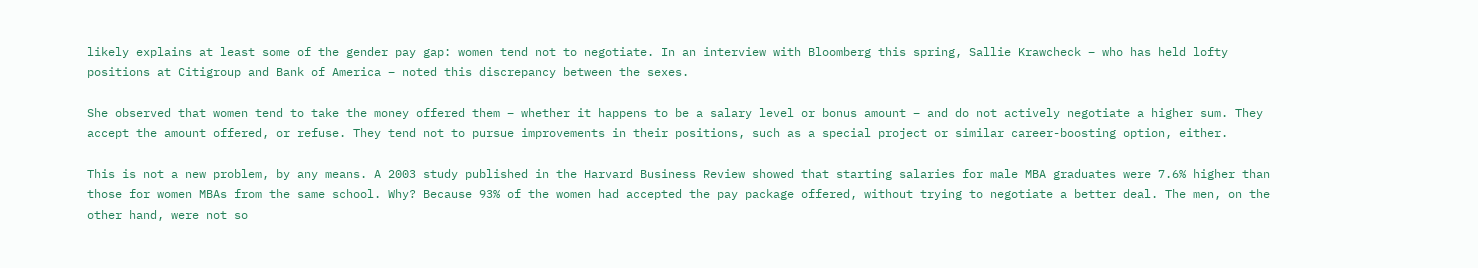likely explains at least some of the gender pay gap: women tend not to negotiate. In an interview with Bloomberg this spring, Sallie Krawcheck – who has held lofty positions at Citigroup and Bank of America – noted this discrepancy between the sexes.

She observed that women tend to take the money offered them – whether it happens to be a salary level or bonus amount – and do not actively negotiate a higher sum. They accept the amount offered, or refuse. They tend not to pursue improvements in their positions, such as a special project or similar career-boosting option, either.

This is not a new problem, by any means. A 2003 study published in the Harvard Business Review showed that starting salaries for male MBA graduates were 7.6% higher than those for women MBAs from the same school. Why? Because 93% of the women had accepted the pay package offered, without trying to negotiate a better deal. The men, on the other hand, were not so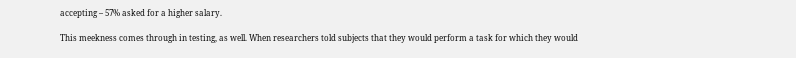accepting – 57% asked for a higher salary.

This meekness comes through in testing, as well. When researchers told subjects that they would perform a task for which they would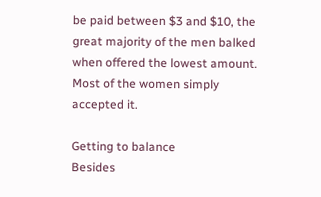be paid between $3 and $10, the great majority of the men balked when offered the lowest amount. Most of the women simply accepted it.

Getting to balance
Besides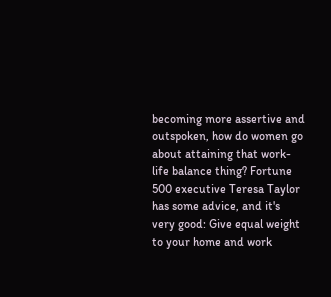becoming more assertive and outspoken, how do women go about attaining that work-life balance thing? Fortune 500 executive Teresa Taylor has some advice, and it's very good: Give equal weight to your home and work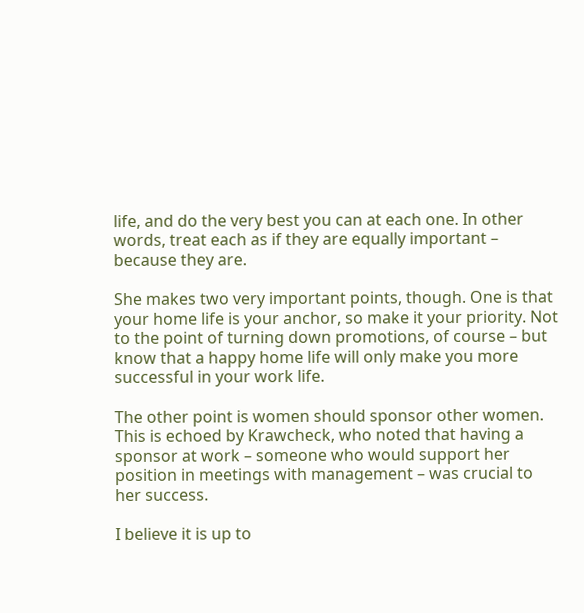life, and do the very best you can at each one. In other words, treat each as if they are equally important – because they are.

She makes two very important points, though. One is that your home life is your anchor, so make it your priority. Not to the point of turning down promotions, of course – but know that a happy home life will only make you more successful in your work life.

The other point is women should sponsor other women. This is echoed by Krawcheck, who noted that having a sponsor at work – someone who would support her position in meetings with management – was crucial to her success.

I believe it is up to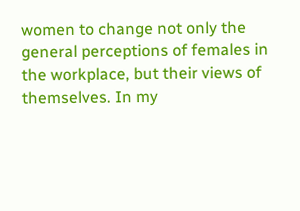women to change not only the general perceptions of females in the workplace, but their views of themselves. In my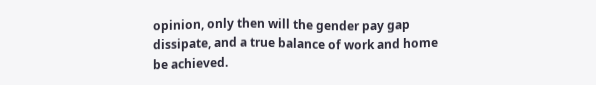opinion, only then will the gender pay gap dissipate, and a true balance of work and home be achieved.